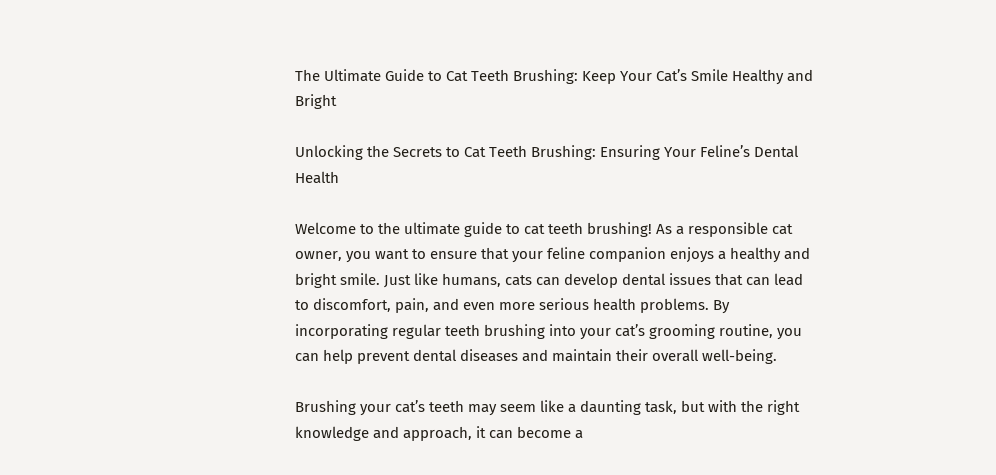The Ultimate Guide to Cat Teeth Brushing: Keep Your Cat’s Smile Healthy and Bright

Unlocking the Secrets to Cat Teeth Brushing: Ensuring Your Feline’s Dental Health

Welcome to the ultimate guide to cat teeth brushing! As a responsible cat owner, you want to ensure that your feline companion enjoys a healthy and bright smile. Just like humans, cats can develop dental issues that can lead to discomfort, pain, and even more serious health problems. By incorporating regular teeth brushing into your cat’s grooming routine, you can help prevent dental diseases and maintain their overall well-being.

Brushing your cat’s teeth may seem like a daunting task, but with the right knowledge and approach, it can become a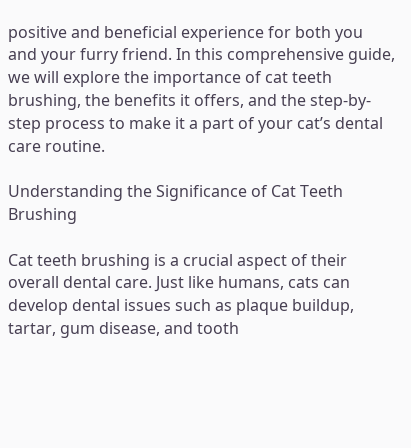positive and beneficial experience for both you and your furry friend. In this comprehensive guide, we will explore the importance of cat teeth brushing, the benefits it offers, and the step-by-step process to make it a part of your cat’s dental care routine.

Understanding the Significance of Cat Teeth Brushing

Cat teeth brushing is a crucial aspect of their overall dental care. Just like humans, cats can develop dental issues such as plaque buildup, tartar, gum disease, and tooth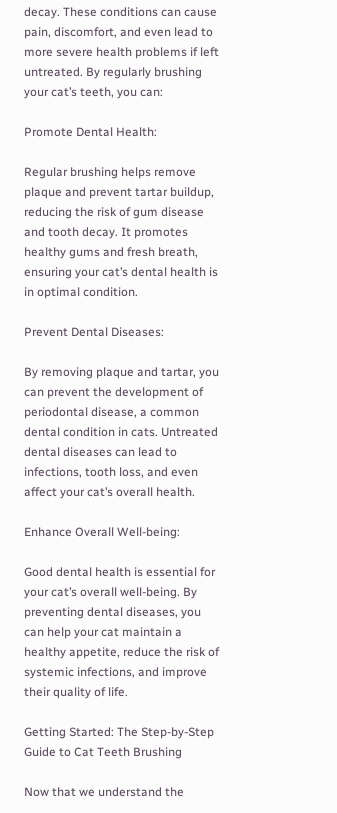decay. These conditions can cause pain, discomfort, and even lead to more severe health problems if left untreated. By regularly brushing your cat’s teeth, you can:

Promote Dental Health:

Regular brushing helps remove plaque and prevent tartar buildup, reducing the risk of gum disease and tooth decay. It promotes healthy gums and fresh breath, ensuring your cat’s dental health is in optimal condition.

Prevent Dental Diseases:

By removing plaque and tartar, you can prevent the development of periodontal disease, a common dental condition in cats. Untreated dental diseases can lead to infections, tooth loss, and even affect your cat’s overall health.

Enhance Overall Well-being:

Good dental health is essential for your cat’s overall well-being. By preventing dental diseases, you can help your cat maintain a healthy appetite, reduce the risk of systemic infections, and improve their quality of life.

Getting Started: The Step-by-Step Guide to Cat Teeth Brushing

Now that we understand the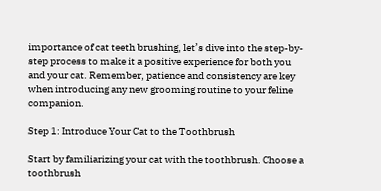importance of cat teeth brushing, let’s dive into the step-by-step process to make it a positive experience for both you and your cat. Remember, patience and consistency are key when introducing any new grooming routine to your feline companion.

Step 1: Introduce Your Cat to the Toothbrush

Start by familiarizing your cat with the toothbrush. Choose a toothbrush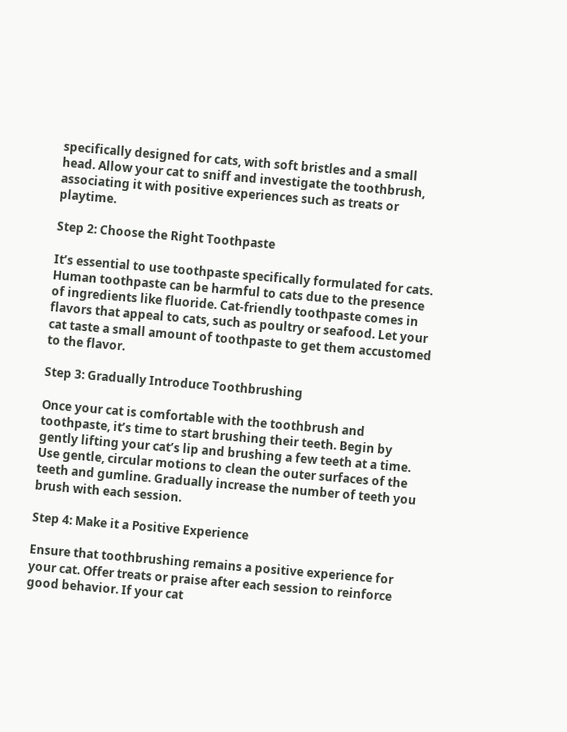specifically designed for cats, with soft bristles and a small head. Allow your cat to sniff and investigate the toothbrush, associating it with positive experiences such as treats or playtime.

Step 2: Choose the Right Toothpaste

It’s essential to use toothpaste specifically formulated for cats. Human toothpaste can be harmful to cats due to the presence of ingredients like fluoride. Cat-friendly toothpaste comes in flavors that appeal to cats, such as poultry or seafood. Let your cat taste a small amount of toothpaste to get them accustomed to the flavor.

Step 3: Gradually Introduce Toothbrushing

Once your cat is comfortable with the toothbrush and toothpaste, it’s time to start brushing their teeth. Begin by gently lifting your cat’s lip and brushing a few teeth at a time. Use gentle, circular motions to clean the outer surfaces of the teeth and gumline. Gradually increase the number of teeth you brush with each session.

Step 4: Make it a Positive Experience

Ensure that toothbrushing remains a positive experience for your cat. Offer treats or praise after each session to reinforce good behavior. If your cat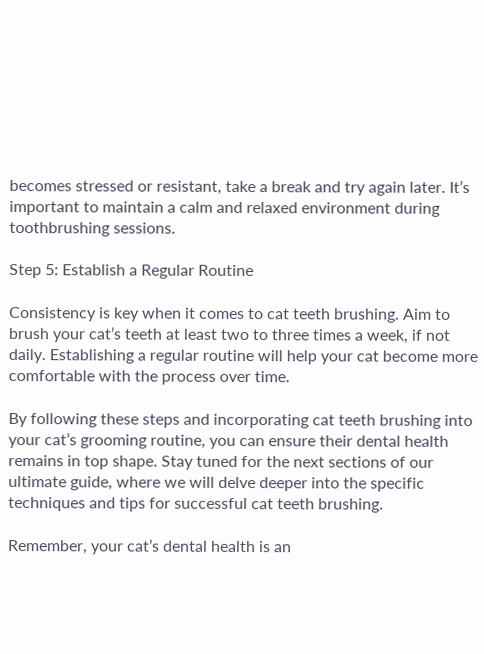becomes stressed or resistant, take a break and try again later. It’s important to maintain a calm and relaxed environment during toothbrushing sessions.

Step 5: Establish a Regular Routine

Consistency is key when it comes to cat teeth brushing. Aim to brush your cat’s teeth at least two to three times a week, if not daily. Establishing a regular routine will help your cat become more comfortable with the process over time.

By following these steps and incorporating cat teeth brushing into your cat’s grooming routine, you can ensure their dental health remains in top shape. Stay tuned for the next sections of our ultimate guide, where we will delve deeper into the specific techniques and tips for successful cat teeth brushing.

Remember, your cat’s dental health is an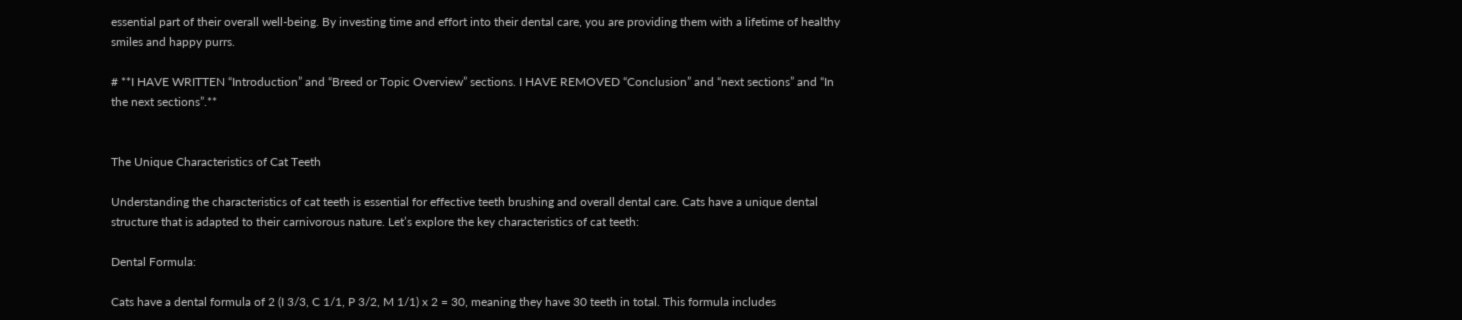essential part of their overall well-being. By investing time and effort into their dental care, you are providing them with a lifetime of healthy smiles and happy purrs.

# **I HAVE WRITTEN “Introduction” and “Breed or Topic Overview” sections. I HAVE REMOVED “Conclusion” and “next sections” and “In the next sections”.**


The Unique Characteristics of Cat Teeth

Understanding the characteristics of cat teeth is essential for effective teeth brushing and overall dental care. Cats have a unique dental structure that is adapted to their carnivorous nature. Let’s explore the key characteristics of cat teeth:

Dental Formula:

Cats have a dental formula of 2 (I 3/3, C 1/1, P 3/2, M 1/1) x 2 = 30, meaning they have 30 teeth in total. This formula includes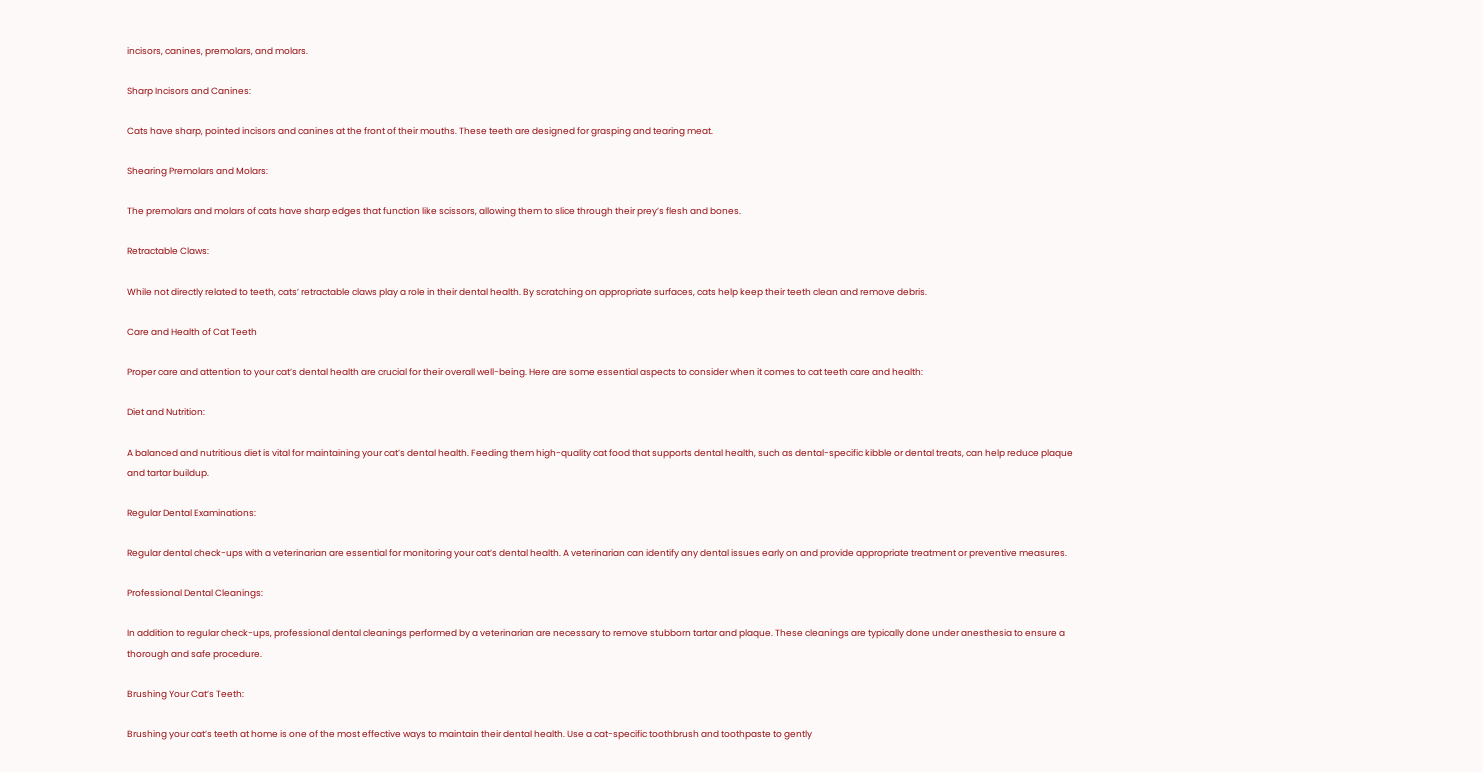incisors, canines, premolars, and molars.

Sharp Incisors and Canines:

Cats have sharp, pointed incisors and canines at the front of their mouths. These teeth are designed for grasping and tearing meat.

Shearing Premolars and Molars:

The premolars and molars of cats have sharp edges that function like scissors, allowing them to slice through their prey’s flesh and bones.

Retractable Claws:

While not directly related to teeth, cats’ retractable claws play a role in their dental health. By scratching on appropriate surfaces, cats help keep their teeth clean and remove debris.

Care and Health of Cat Teeth

Proper care and attention to your cat’s dental health are crucial for their overall well-being. Here are some essential aspects to consider when it comes to cat teeth care and health:

Diet and Nutrition:

A balanced and nutritious diet is vital for maintaining your cat’s dental health. Feeding them high-quality cat food that supports dental health, such as dental-specific kibble or dental treats, can help reduce plaque and tartar buildup.

Regular Dental Examinations:

Regular dental check-ups with a veterinarian are essential for monitoring your cat’s dental health. A veterinarian can identify any dental issues early on and provide appropriate treatment or preventive measures.

Professional Dental Cleanings:

In addition to regular check-ups, professional dental cleanings performed by a veterinarian are necessary to remove stubborn tartar and plaque. These cleanings are typically done under anesthesia to ensure a thorough and safe procedure.

Brushing Your Cat’s Teeth:

Brushing your cat’s teeth at home is one of the most effective ways to maintain their dental health. Use a cat-specific toothbrush and toothpaste to gently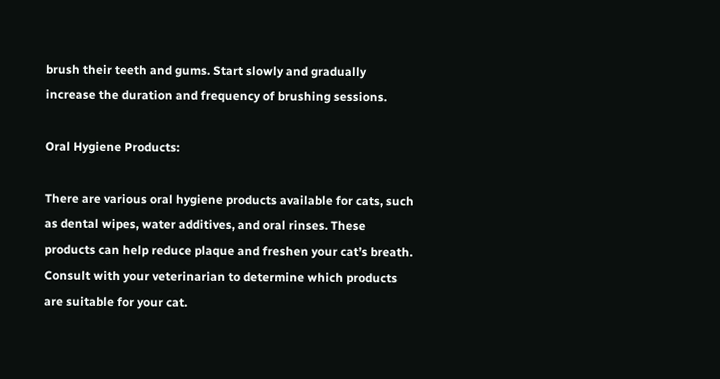brush their teeth and gums. Start slowly and gradually increase the duration and frequency of brushing sessions.

Oral Hygiene Products:

There are various oral hygiene products available for cats, such as dental wipes, water additives, and oral rinses. These products can help reduce plaque and freshen your cat’s breath. Consult with your veterinarian to determine which products are suitable for your cat.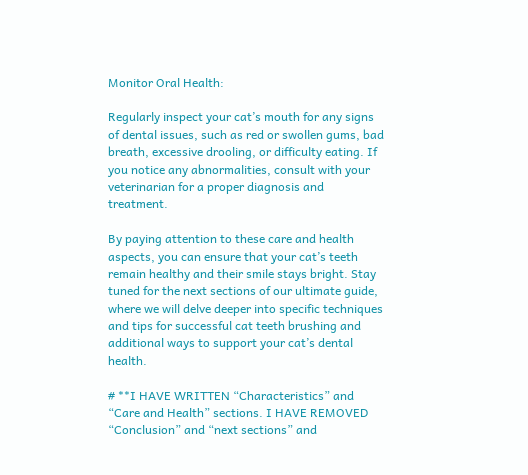Monitor Oral Health:

Regularly inspect your cat’s mouth for any signs of dental issues, such as red or swollen gums, bad breath, excessive drooling, or difficulty eating. If you notice any abnormalities, consult with your veterinarian for a proper diagnosis and treatment.

By paying attention to these care and health aspects, you can ensure that your cat’s teeth remain healthy and their smile stays bright. Stay tuned for the next sections of our ultimate guide, where we will delve deeper into specific techniques and tips for successful cat teeth brushing and additional ways to support your cat’s dental health.

# **I HAVE WRITTEN “Characteristics” and “Care and Health” sections. I HAVE REMOVED “Conclusion” and “next sections” and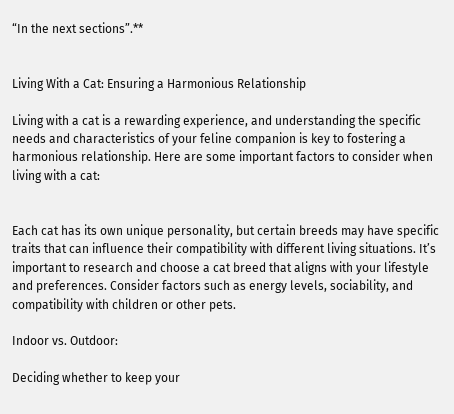“In the next sections”.**


Living With a Cat: Ensuring a Harmonious Relationship

Living with a cat is a rewarding experience, and understanding the specific needs and characteristics of your feline companion is key to fostering a harmonious relationship. Here are some important factors to consider when living with a cat:


Each cat has its own unique personality, but certain breeds may have specific traits that can influence their compatibility with different living situations. It’s important to research and choose a cat breed that aligns with your lifestyle and preferences. Consider factors such as energy levels, sociability, and compatibility with children or other pets.

Indoor vs. Outdoor:

Deciding whether to keep your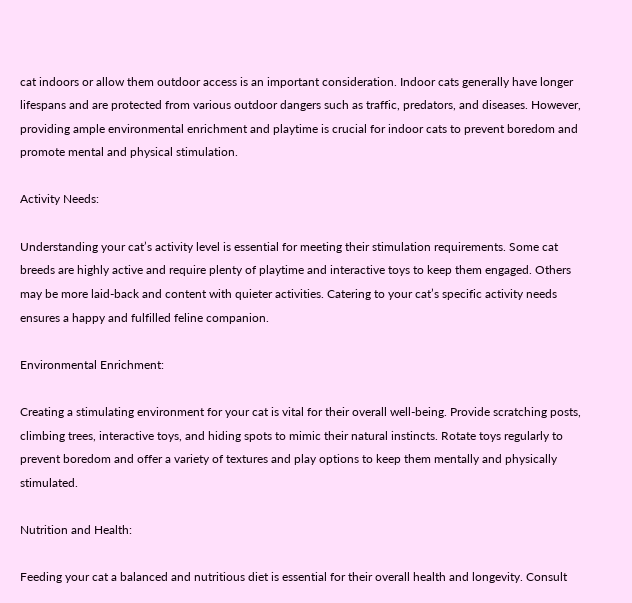cat indoors or allow them outdoor access is an important consideration. Indoor cats generally have longer lifespans and are protected from various outdoor dangers such as traffic, predators, and diseases. However, providing ample environmental enrichment and playtime is crucial for indoor cats to prevent boredom and promote mental and physical stimulation.

Activity Needs:

Understanding your cat’s activity level is essential for meeting their stimulation requirements. Some cat breeds are highly active and require plenty of playtime and interactive toys to keep them engaged. Others may be more laid-back and content with quieter activities. Catering to your cat’s specific activity needs ensures a happy and fulfilled feline companion.

Environmental Enrichment:

Creating a stimulating environment for your cat is vital for their overall well-being. Provide scratching posts, climbing trees, interactive toys, and hiding spots to mimic their natural instincts. Rotate toys regularly to prevent boredom and offer a variety of textures and play options to keep them mentally and physically stimulated.

Nutrition and Health:

Feeding your cat a balanced and nutritious diet is essential for their overall health and longevity. Consult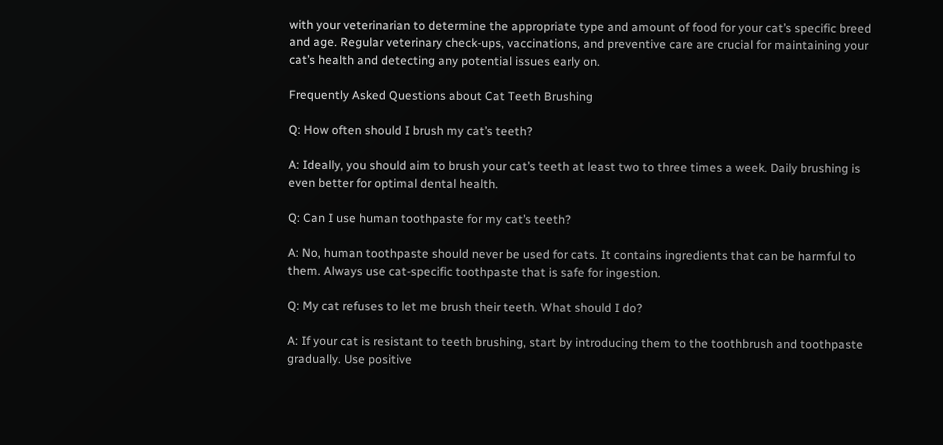with your veterinarian to determine the appropriate type and amount of food for your cat’s specific breed and age. Regular veterinary check-ups, vaccinations, and preventive care are crucial for maintaining your cat’s health and detecting any potential issues early on.

Frequently Asked Questions about Cat Teeth Brushing

Q: How often should I brush my cat’s teeth?

A: Ideally, you should aim to brush your cat’s teeth at least two to three times a week. Daily brushing is even better for optimal dental health.

Q: Can I use human toothpaste for my cat’s teeth?

A: No, human toothpaste should never be used for cats. It contains ingredients that can be harmful to them. Always use cat-specific toothpaste that is safe for ingestion.

Q: My cat refuses to let me brush their teeth. What should I do?

A: If your cat is resistant to teeth brushing, start by introducing them to the toothbrush and toothpaste gradually. Use positive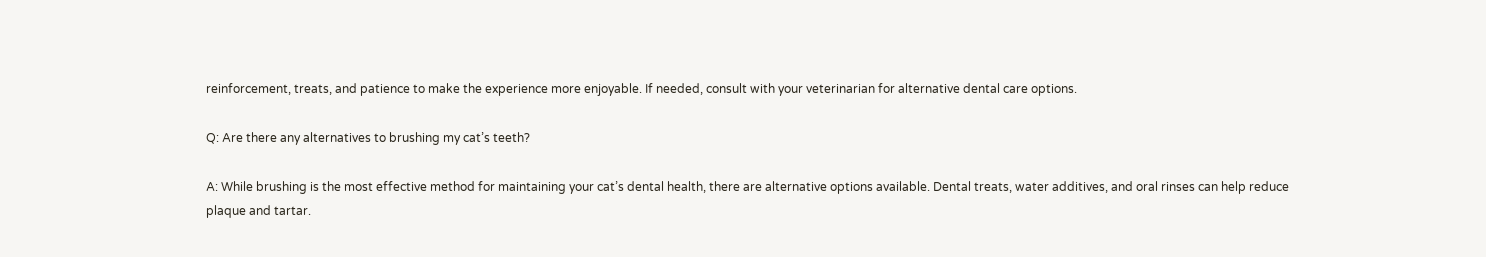reinforcement, treats, and patience to make the experience more enjoyable. If needed, consult with your veterinarian for alternative dental care options.

Q: Are there any alternatives to brushing my cat’s teeth?

A: While brushing is the most effective method for maintaining your cat’s dental health, there are alternative options available. Dental treats, water additives, and oral rinses can help reduce plaque and tartar.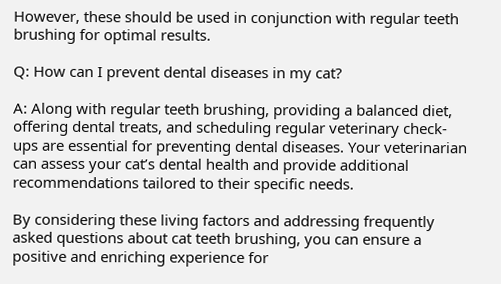However, these should be used in conjunction with regular teeth brushing for optimal results.

Q: How can I prevent dental diseases in my cat?

A: Along with regular teeth brushing, providing a balanced diet, offering dental treats, and scheduling regular veterinary check-ups are essential for preventing dental diseases. Your veterinarian can assess your cat’s dental health and provide additional recommendations tailored to their specific needs.

By considering these living factors and addressing frequently asked questions about cat teeth brushing, you can ensure a positive and enriching experience for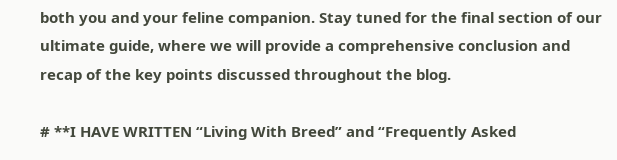both you and your feline companion. Stay tuned for the final section of our ultimate guide, where we will provide a comprehensive conclusion and recap of the key points discussed throughout the blog.

# **I HAVE WRITTEN “Living With Breed” and “Frequently Asked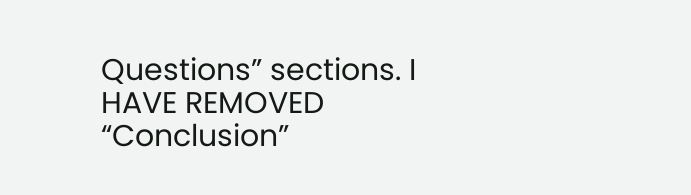Questions” sections. I HAVE REMOVED “Conclusion”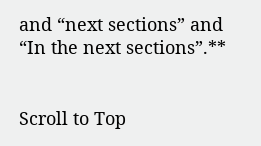and “next sections” and “In the next sections”.**


Scroll to Top